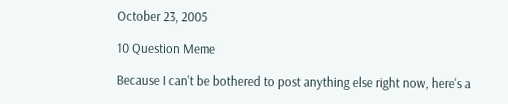October 23, 2005

10 Question Meme

Because I can't be bothered to post anything else right now, here's a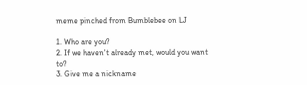meme pinched from Bumblebee on LJ

1. Who are you?
2. If we haven't already met, would you want to?
3. Give me a nickname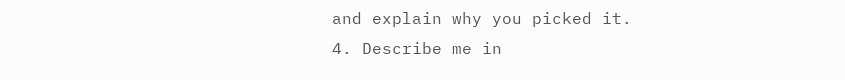and explain why you picked it.
4. Describe me in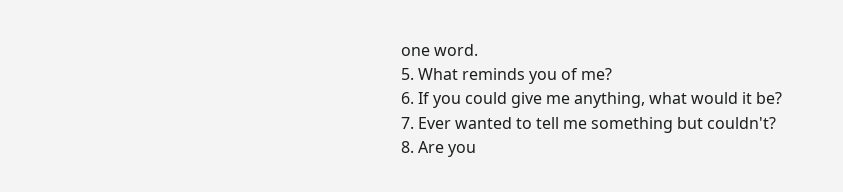one word.
5. What reminds you of me?
6. If you could give me anything, what would it be?
7. Ever wanted to tell me something but couldn't?
8. Are you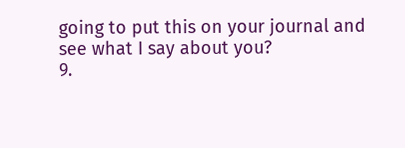going to put this on your journal and see what I say about you?
9.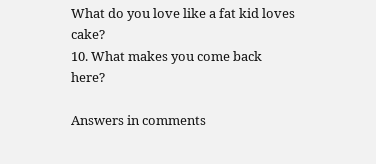What do you love like a fat kid loves cake?
10. What makes you come back here?

Answers in comments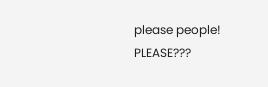please people! PLEASE???